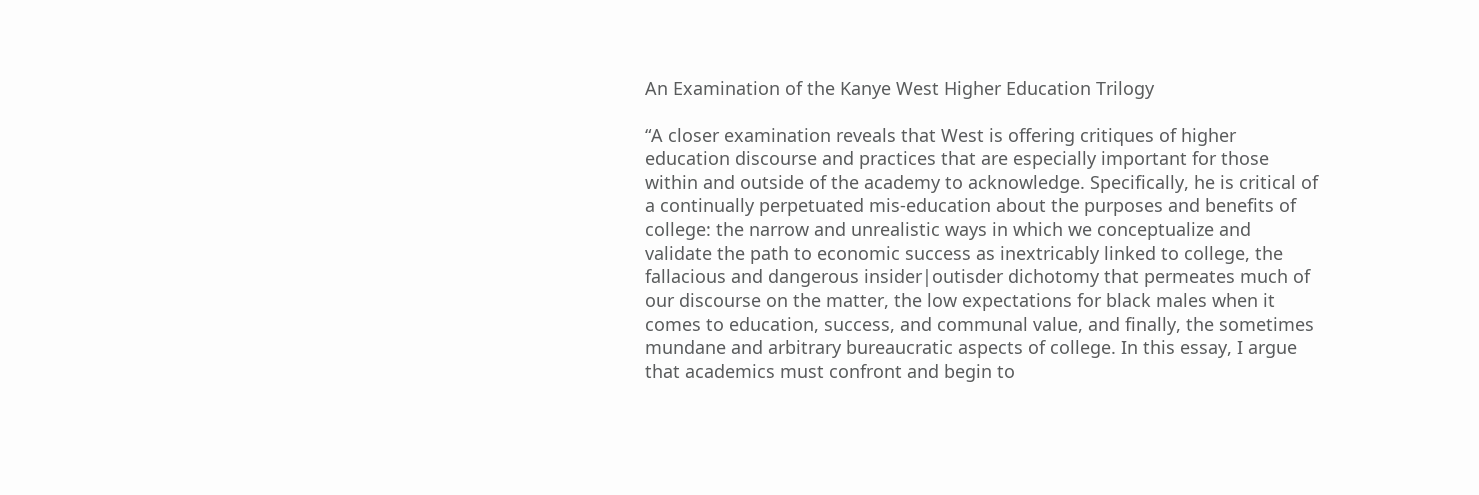An Examination of the Kanye West Higher Education Trilogy

“A closer examination reveals that West is offering critiques of higher education discourse and practices that are especially important for those within and outside of the academy to acknowledge. Specifically, he is critical of a continually perpetuated mis-education about the purposes and benefits of college: the narrow and unrealistic ways in which we conceptualize and validate the path to economic success as inextricably linked to college, the fallacious and dangerous insider|outisder dichotomy that permeates much of our discourse on the matter, the low expectations for black males when it comes to education, success, and communal value, and finally, the sometimes mundane and arbitrary bureaucratic aspects of college. In this essay, I argue that academics must confront and begin to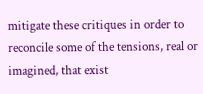mitigate these critiques in order to reconcile some of the tensions, real or imagined, that exist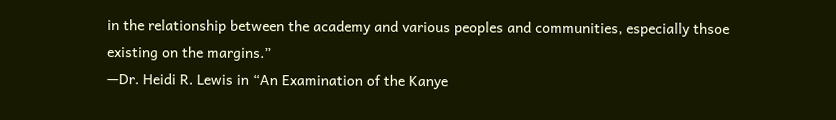in the relationship between the academy and various peoples and communities, especially thsoe existing on the margins.”
—Dr. Heidi R. Lewis in “An Examination of the Kanye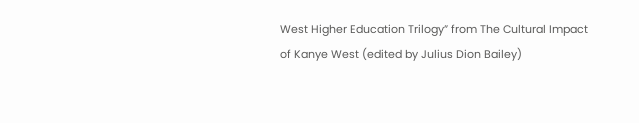West Higher Education Trilogy” from The Cultural Impact of Kanye West (edited by Julius Dion Bailey)